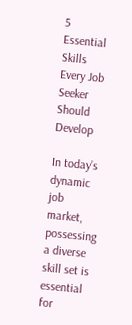5 Essential Skills Every Job Seeker Should Develop

In today’s dynamic job market, possessing a diverse skill set is essential for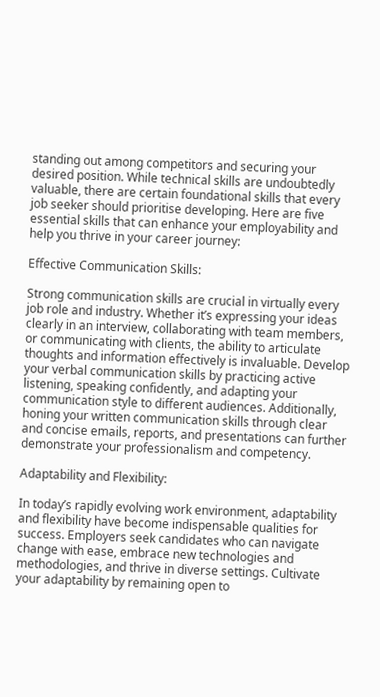standing out among competitors and securing your desired position. While technical skills are undoubtedly valuable, there are certain foundational skills that every job seeker should prioritise developing. Here are five essential skills that can enhance your employability and help you thrive in your career journey:

Effective Communication Skills:

Strong communication skills are crucial in virtually every job role and industry. Whether it’s expressing your ideas clearly in an interview, collaborating with team members, or communicating with clients, the ability to articulate thoughts and information effectively is invaluable. Develop your verbal communication skills by practicing active listening, speaking confidently, and adapting your communication style to different audiences. Additionally, honing your written communication skills through clear and concise emails, reports, and presentations can further demonstrate your professionalism and competency.

Adaptability and Flexibility:

In today’s rapidly evolving work environment, adaptability and flexibility have become indispensable qualities for success. Employers seek candidates who can navigate change with ease, embrace new technologies and methodologies, and thrive in diverse settings. Cultivate your adaptability by remaining open to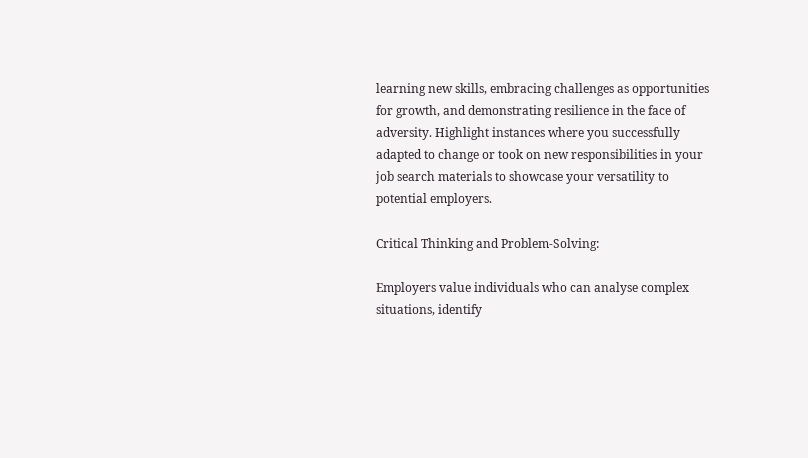learning new skills, embracing challenges as opportunities for growth, and demonstrating resilience in the face of adversity. Highlight instances where you successfully adapted to change or took on new responsibilities in your job search materials to showcase your versatility to potential employers.

Critical Thinking and Problem-Solving:

Employers value individuals who can analyse complex situations, identify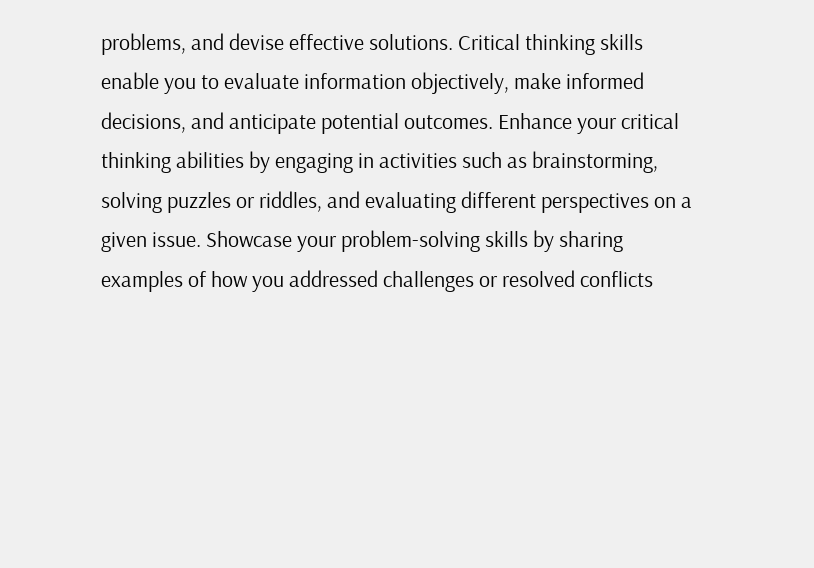problems, and devise effective solutions. Critical thinking skills enable you to evaluate information objectively, make informed decisions, and anticipate potential outcomes. Enhance your critical thinking abilities by engaging in activities such as brainstorming, solving puzzles or riddles, and evaluating different perspectives on a given issue. Showcase your problem-solving skills by sharing examples of how you addressed challenges or resolved conflicts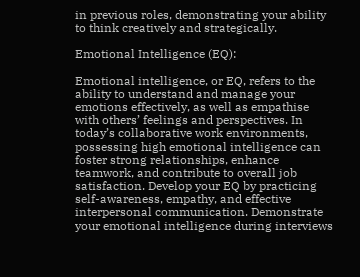in previous roles, demonstrating your ability to think creatively and strategically.

Emotional Intelligence (EQ):

Emotional intelligence, or EQ, refers to the ability to understand and manage your emotions effectively, as well as empathise with others’ feelings and perspectives. In today’s collaborative work environments, possessing high emotional intelligence can foster strong relationships, enhance teamwork, and contribute to overall job satisfaction. Develop your EQ by practicing self-awareness, empathy, and effective interpersonal communication. Demonstrate your emotional intelligence during interviews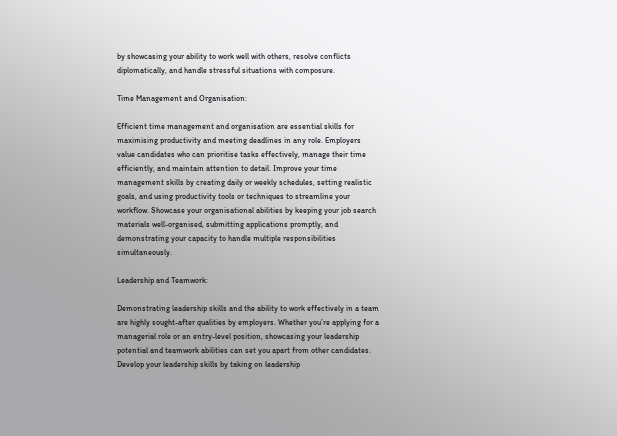by showcasing your ability to work well with others, resolve conflicts diplomatically, and handle stressful situations with composure.

Time Management and Organisation:

Efficient time management and organisation are essential skills for maximising productivity and meeting deadlines in any role. Employers value candidates who can prioritise tasks effectively, manage their time efficiently, and maintain attention to detail. Improve your time management skills by creating daily or weekly schedules, setting realistic goals, and using productivity tools or techniques to streamline your workflow. Showcase your organisational abilities by keeping your job search materials well-organised, submitting applications promptly, and demonstrating your capacity to handle multiple responsibilities simultaneously.

Leadership and Teamwork:

Demonstrating leadership skills and the ability to work effectively in a team are highly sought-after qualities by employers. Whether you’re applying for a managerial role or an entry-level position, showcasing your leadership potential and teamwork abilities can set you apart from other candidates. Develop your leadership skills by taking on leadership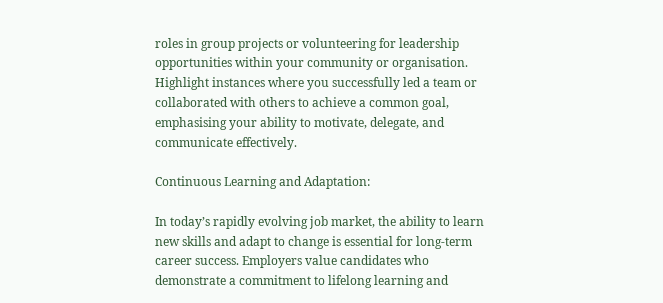roles in group projects or volunteering for leadership opportunities within your community or organisation. Highlight instances where you successfully led a team or collaborated with others to achieve a common goal, emphasising your ability to motivate, delegate, and communicate effectively.

Continuous Learning and Adaptation:

In today’s rapidly evolving job market, the ability to learn new skills and adapt to change is essential for long-term career success. Employers value candidates who demonstrate a commitment to lifelong learning and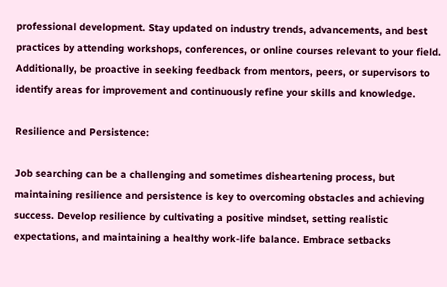professional development. Stay updated on industry trends, advancements, and best practices by attending workshops, conferences, or online courses relevant to your field. Additionally, be proactive in seeking feedback from mentors, peers, or supervisors to identify areas for improvement and continuously refine your skills and knowledge.

Resilience and Persistence:

Job searching can be a challenging and sometimes disheartening process, but maintaining resilience and persistence is key to overcoming obstacles and achieving success. Develop resilience by cultivating a positive mindset, setting realistic expectations, and maintaining a healthy work-life balance. Embrace setbacks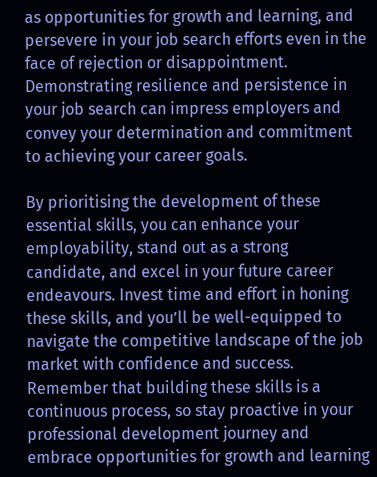as opportunities for growth and learning, and persevere in your job search efforts even in the face of rejection or disappointment. Demonstrating resilience and persistence in your job search can impress employers and convey your determination and commitment to achieving your career goals.

By prioritising the development of these essential skills, you can enhance your employability, stand out as a strong candidate, and excel in your future career endeavours. Invest time and effort in honing these skills, and you’ll be well-equipped to navigate the competitive landscape of the job market with confidence and success. Remember that building these skills is a continuous process, so stay proactive in your professional development journey and embrace opportunities for growth and learning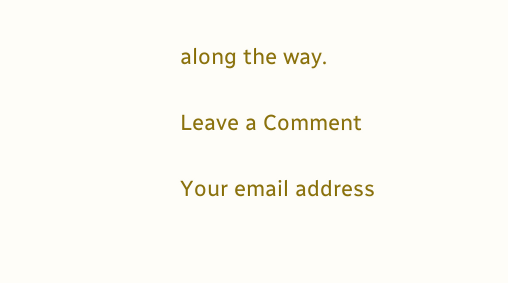along the way.

Leave a Comment

Your email address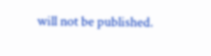will not be published.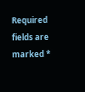Required fields are marked *